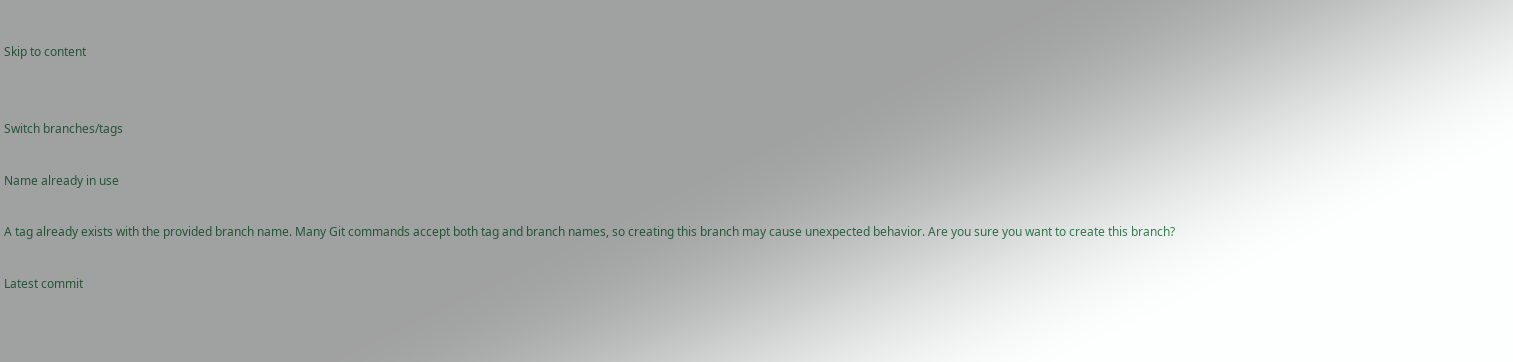Skip to content


Switch branches/tags

Name already in use

A tag already exists with the provided branch name. Many Git commands accept both tag and branch names, so creating this branch may cause unexpected behavior. Are you sure you want to create this branch?

Latest commit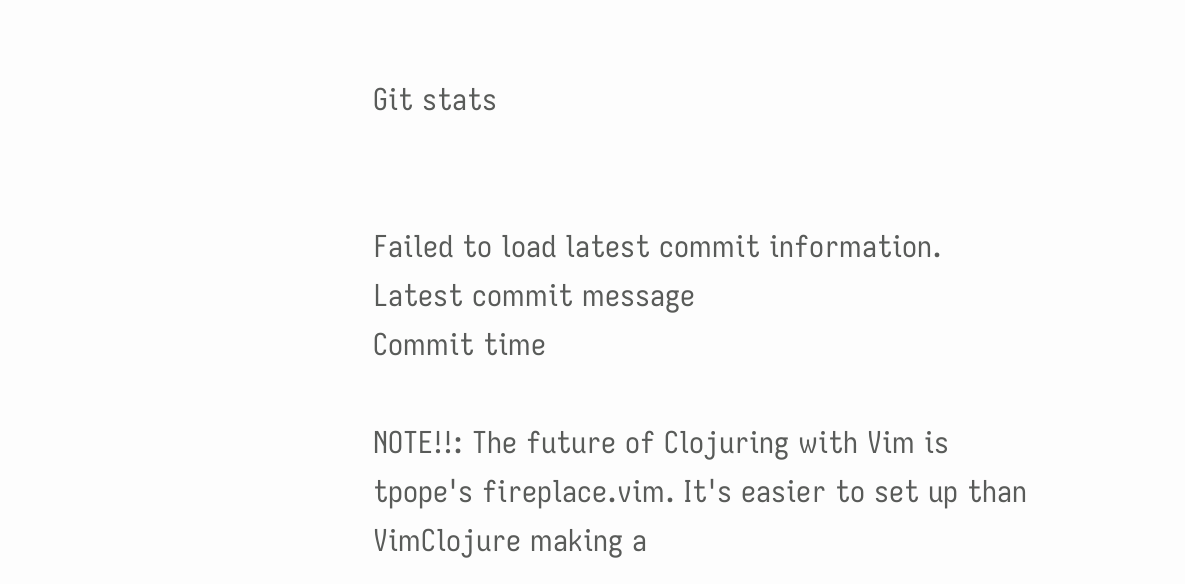Git stats


Failed to load latest commit information.
Latest commit message
Commit time

NOTE!!: The future of Clojuring with Vim is tpope's fireplace.vim. It's easier to set up than VimClojure making a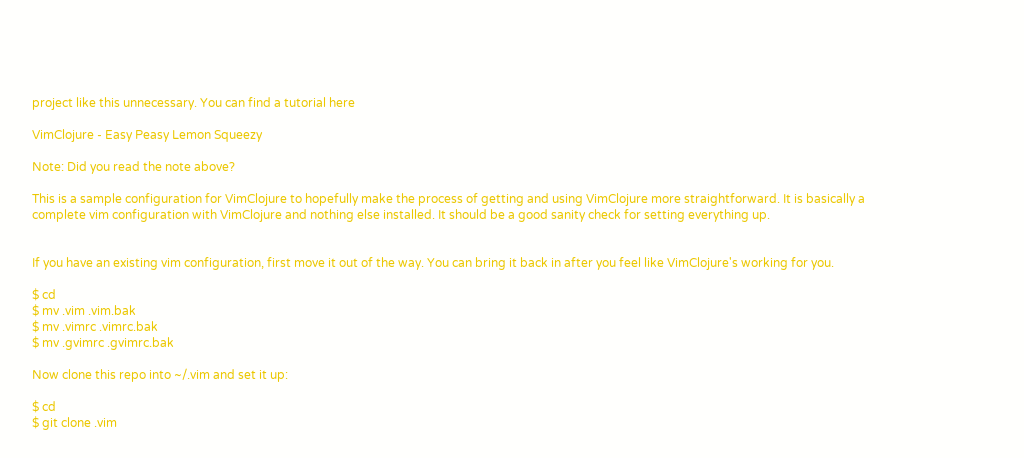project like this unnecessary. You can find a tutorial here

VimClojure - Easy Peasy Lemon Squeezy

Note: Did you read the note above?

This is a sample configuration for VimClojure to hopefully make the process of getting and using VimClojure more straightforward. It is basically a complete vim configuration with VimClojure and nothing else installed. It should be a good sanity check for setting everything up.


If you have an existing vim configuration, first move it out of the way. You can bring it back in after you feel like VimClojure's working for you.

$ cd
$ mv .vim .vim.bak
$ mv .vimrc .vimrc.bak
$ mv .gvimrc .gvimrc.bak

Now clone this repo into ~/.vim and set it up:

$ cd
$ git clone .vim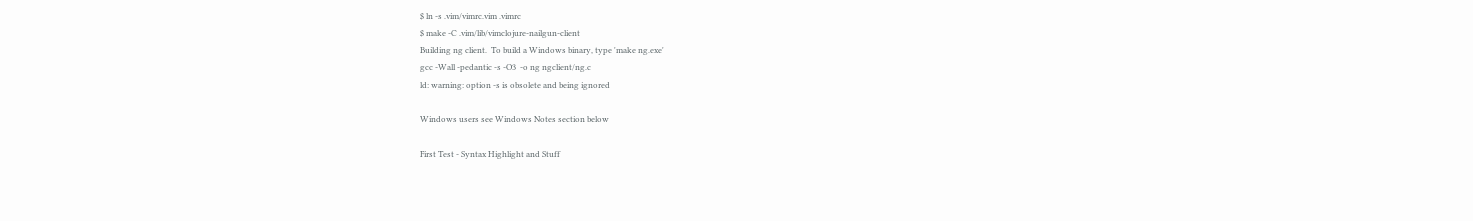$ ln -s .vim/vimrc.vim .vimrc
$ make -C .vim/lib/vimclojure-nailgun-client
Building ng client.  To build a Windows binary, type 'make ng.exe'
gcc -Wall -pedantic -s -O3  -o ng ngclient/ng.c
ld: warning: option -s is obsolete and being ignored

Windows users see Windows Notes section below

First Test - Syntax Highlight and Stuff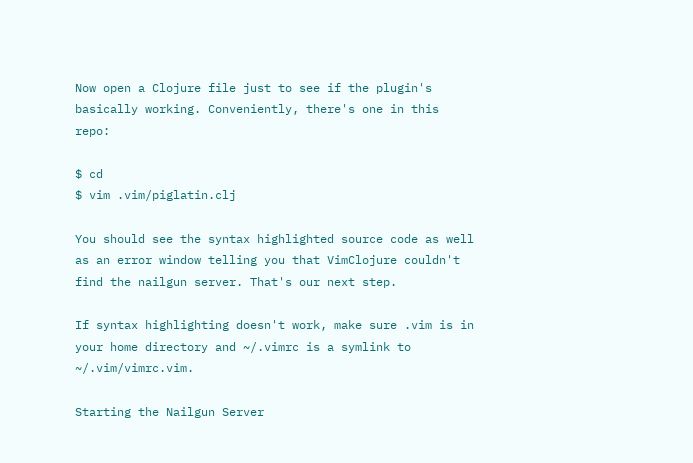Now open a Clojure file just to see if the plugin's basically working. Conveniently, there's one in this repo:

$ cd
$ vim .vim/piglatin.clj

You should see the syntax highlighted source code as well as an error window telling you that VimClojure couldn't find the nailgun server. That's our next step.

If syntax highlighting doesn't work, make sure .vim is in your home directory and ~/.vimrc is a symlink to ~/.vim/vimrc.vim.

Starting the Nailgun Server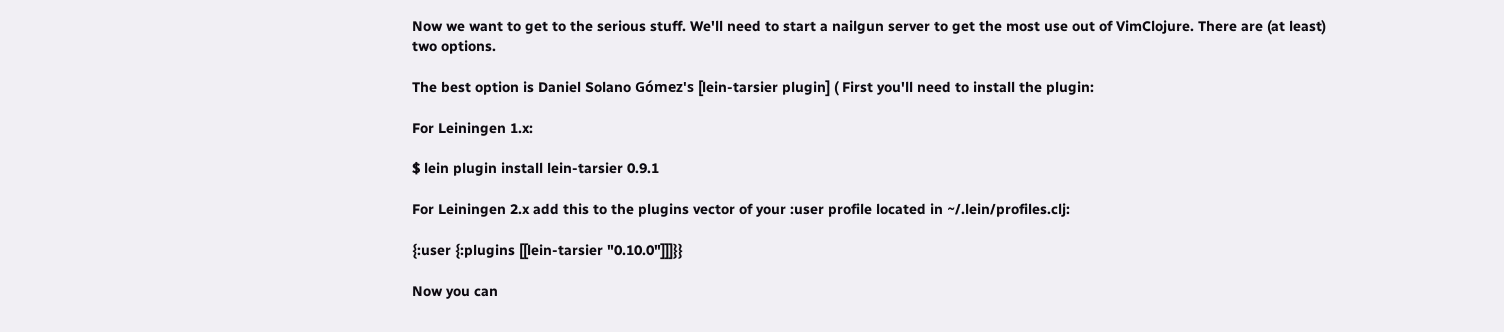Now we want to get to the serious stuff. We'll need to start a nailgun server to get the most use out of VimClojure. There are (at least) two options.

The best option is Daniel Solano Gómez's [lein-tarsier plugin] ( First you'll need to install the plugin:

For Leiningen 1.x:

$ lein plugin install lein-tarsier 0.9.1

For Leiningen 2.x add this to the plugins vector of your :user profile located in ~/.lein/profiles.clj:

{:user {:plugins [[lein-tarsier "0.10.0"]]]}}

Now you can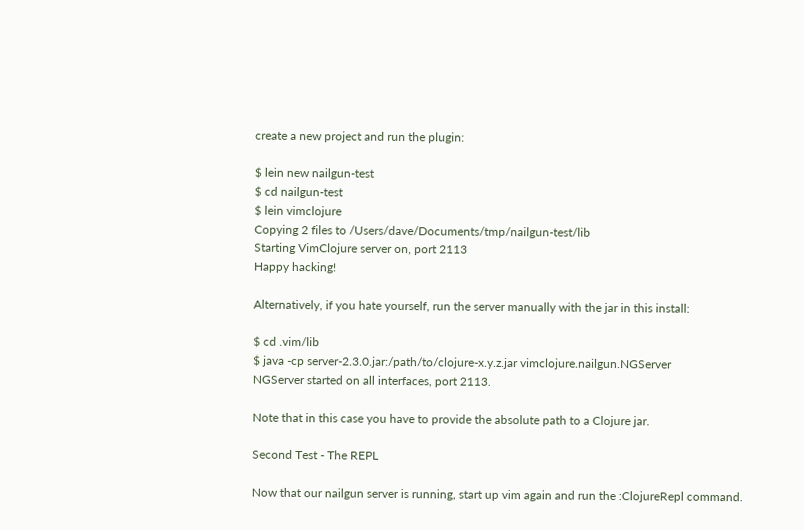create a new project and run the plugin:

$ lein new nailgun-test
$ cd nailgun-test
$ lein vimclojure
Copying 2 files to /Users/dave/Documents/tmp/nailgun-test/lib
Starting VimClojure server on, port 2113
Happy hacking!

Alternatively, if you hate yourself, run the server manually with the jar in this install:

$ cd .vim/lib
$ java -cp server-2.3.0.jar:/path/to/clojure-x.y.z.jar vimclojure.nailgun.NGServer
NGServer started on all interfaces, port 2113.

Note that in this case you have to provide the absolute path to a Clojure jar.

Second Test - The REPL

Now that our nailgun server is running, start up vim again and run the :ClojureRepl command.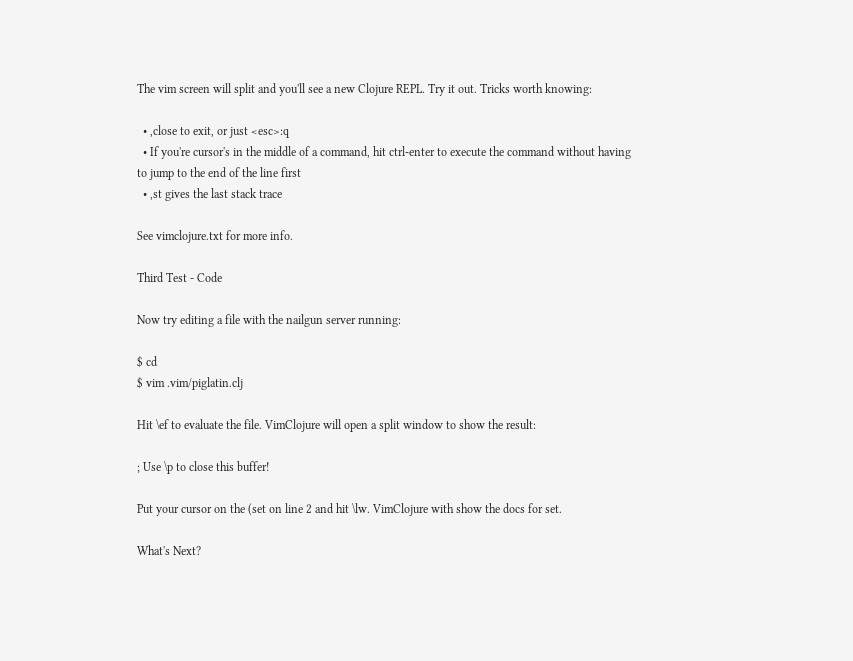The vim screen will split and you'll see a new Clojure REPL. Try it out. Tricks worth knowing:

  • ,close to exit, or just <esc>:q
  • If you're cursor's in the middle of a command, hit ctrl-enter to execute the command without having to jump to the end of the line first
  • ,st gives the last stack trace

See vimclojure.txt for more info.

Third Test - Code

Now try editing a file with the nailgun server running:

$ cd
$ vim .vim/piglatin.clj

Hit \ef to evaluate the file. VimClojure will open a split window to show the result:

; Use \p to close this buffer!

Put your cursor on the (set on line 2 and hit \lw. VimClojure with show the docs for set.

What's Next?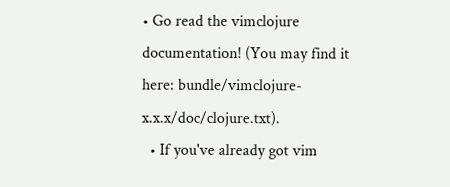• Go read the vimclojure documentation! (You may find it here: bundle/vimclojure-x.x.x/doc/clojure.txt).
  • If you've already got vim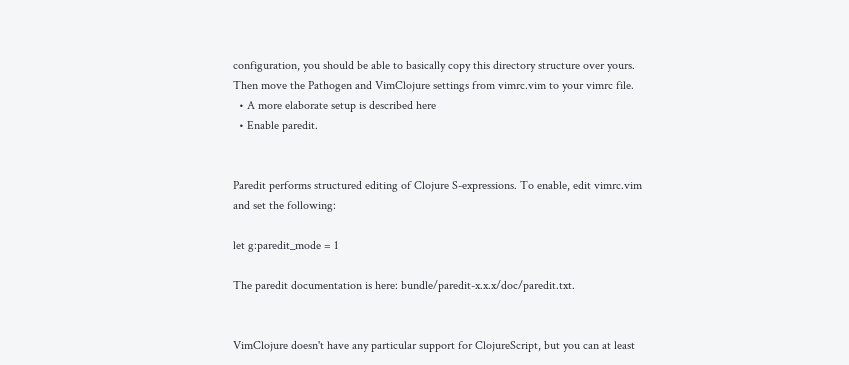configuration, you should be able to basically copy this directory structure over yours. Then move the Pathogen and VimClojure settings from vimrc.vim to your vimrc file.
  • A more elaborate setup is described here
  • Enable paredit.


Paredit performs structured editing of Clojure S-expressions. To enable, edit vimrc.vim and set the following:

let g:paredit_mode = 1

The paredit documentation is here: bundle/paredit-x.x.x/doc/paredit.txt.


VimClojure doesn't have any particular support for ClojureScript, but you can at least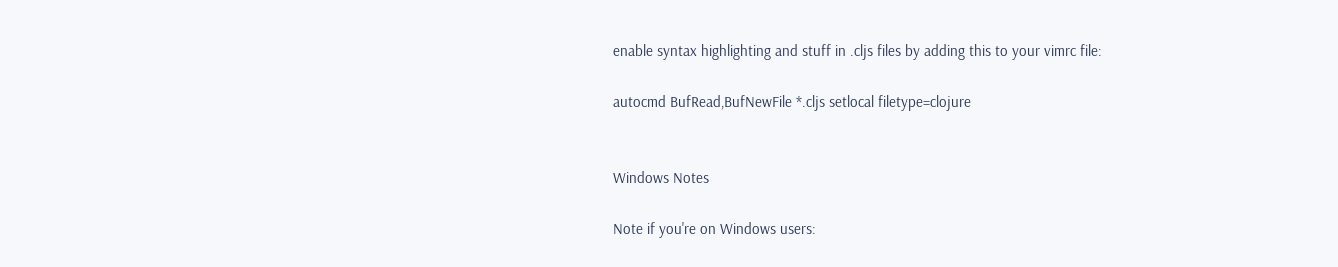enable syntax highlighting and stuff in .cljs files by adding this to your vimrc file:

autocmd BufRead,BufNewFile *.cljs setlocal filetype=clojure


Windows Notes

Note if you're on Windows users: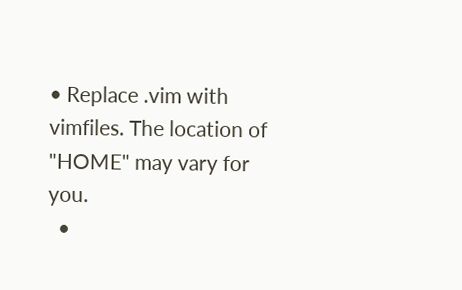• Replace .vim with vimfiles. The location of "HOME" may vary for you.
  •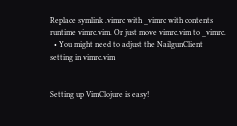Replace symlink .vimrc with _vimrc with contents runtime vimrc.vim. Or just move vimrc.vim to _vimrc.
  • You might need to adjust the NailgunClient setting in vimrc.vim


Setting up VimClojure is easy!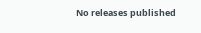No releases published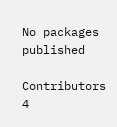No packages published

Contributors 4